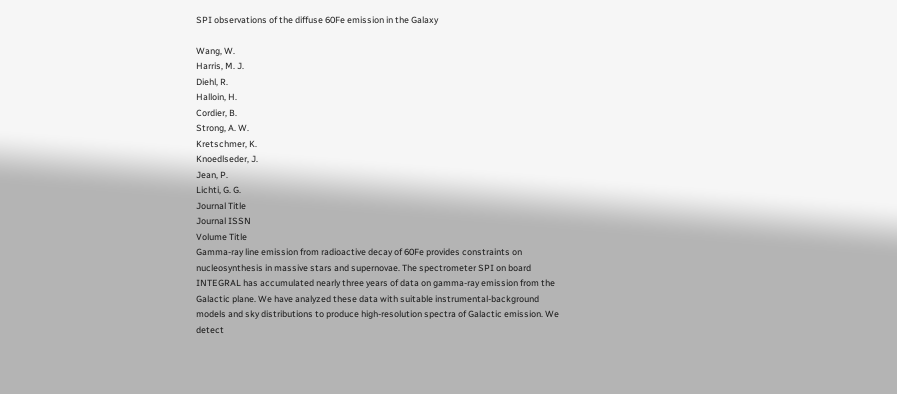SPI observations of the diffuse 60Fe emission in the Galaxy

Wang, W.
Harris, M. J.
Diehl, R.
Halloin, H.
Cordier, B.
Strong, A. W.
Kretschmer, K.
Knoedlseder, J.
Jean, P.
Lichti, G. G.
Journal Title
Journal ISSN
Volume Title
Gamma-ray line emission from radioactive decay of 60Fe provides constraints on nucleosynthesis in massive stars and supernovae. The spectrometer SPI on board INTEGRAL has accumulated nearly three years of data on gamma-ray emission from the Galactic plane. We have analyzed these data with suitable instrumental-background models and sky distributions to produce high-resolution spectra of Galactic emission. We detect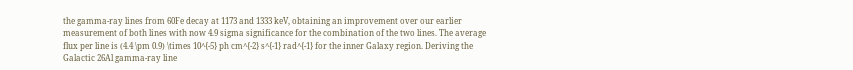the gamma-ray lines from 60Fe decay at 1173 and 1333 keV, obtaining an improvement over our earlier measurement of both lines with now 4.9 sigma significance for the combination of the two lines. The average flux per line is (4.4 \pm 0.9) \times 10^{-5} ph cm^{-2} s^{-1} rad^{-1} for the inner Galaxy region. Deriving the Galactic 26Al gamma-ray line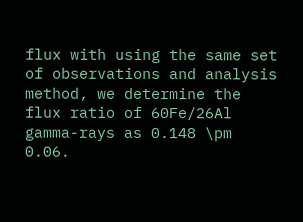flux with using the same set of observations and analysis method, we determine the flux ratio of 60Fe/26Al gamma-rays as 0.148 \pm 0.06.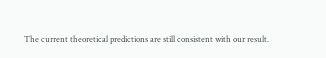The current theoretical predictions are still consistent with our result.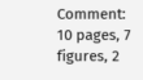Comment: 10 pages, 7 figures, 2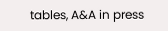tables, A&A in press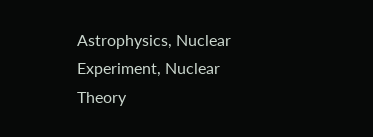Astrophysics, Nuclear Experiment, Nuclear Theory